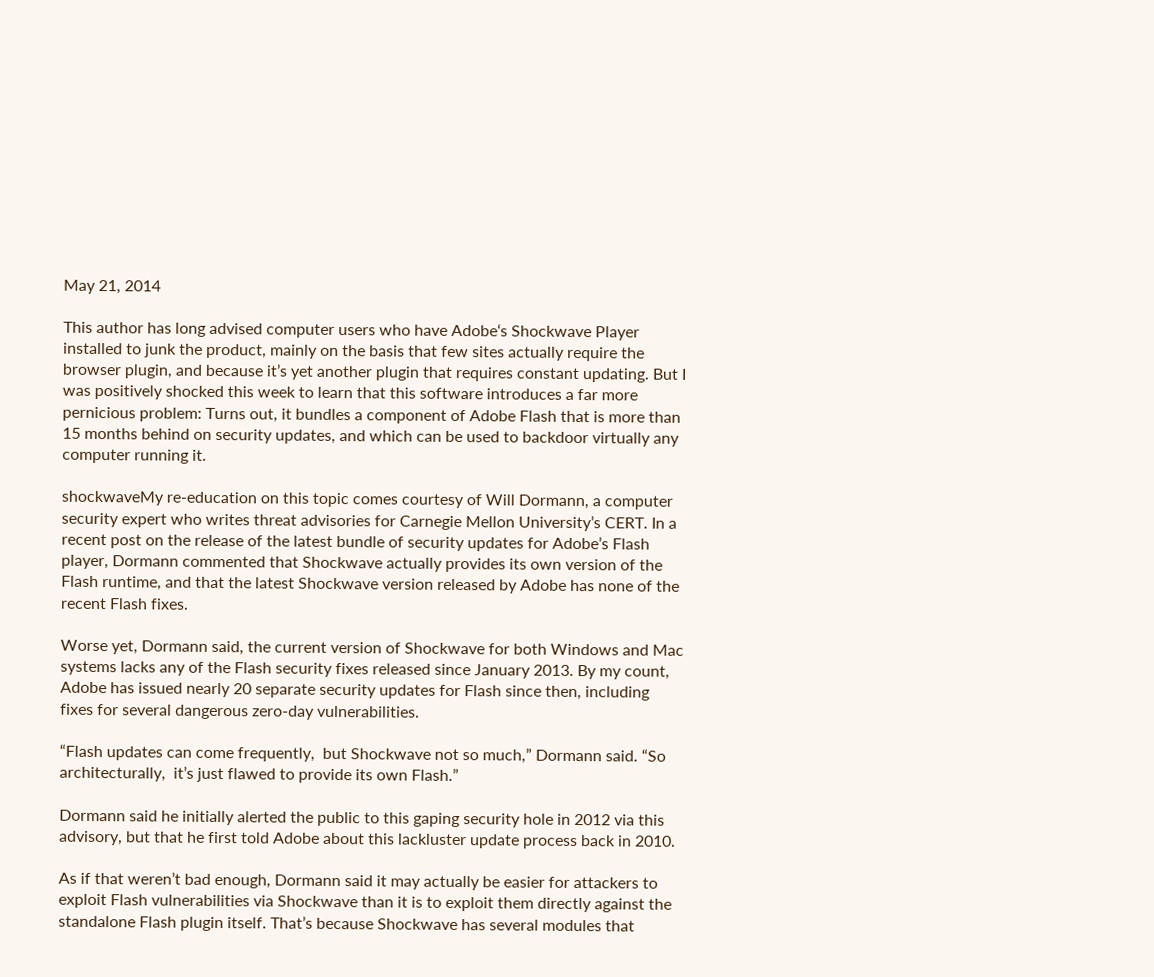May 21, 2014

This author has long advised computer users who have Adobe‘s Shockwave Player installed to junk the product, mainly on the basis that few sites actually require the browser plugin, and because it’s yet another plugin that requires constant updating. But I was positively shocked this week to learn that this software introduces a far more pernicious problem: Turns out, it bundles a component of Adobe Flash that is more than 15 months behind on security updates, and which can be used to backdoor virtually any computer running it.

shockwaveMy re-education on this topic comes courtesy of Will Dormann, a computer security expert who writes threat advisories for Carnegie Mellon University’s CERT. In a recent post on the release of the latest bundle of security updates for Adobe’s Flash player, Dormann commented that Shockwave actually provides its own version of the Flash runtime, and that the latest Shockwave version released by Adobe has none of the recent Flash fixes.

Worse yet, Dormann said, the current version of Shockwave for both Windows and Mac systems lacks any of the Flash security fixes released since January 2013. By my count, Adobe has issued nearly 20 separate security updates for Flash since then, including fixes for several dangerous zero-day vulnerabilities.

“Flash updates can come frequently,  but Shockwave not so much,” Dormann said. “So architecturally,  it’s just flawed to provide its own Flash.”

Dormann said he initially alerted the public to this gaping security hole in 2012 via this advisory, but that he first told Adobe about this lackluster update process back in 2010.

As if that weren’t bad enough, Dormann said it may actually be easier for attackers to exploit Flash vulnerabilities via Shockwave than it is to exploit them directly against the standalone Flash plugin itself. That’s because Shockwave has several modules that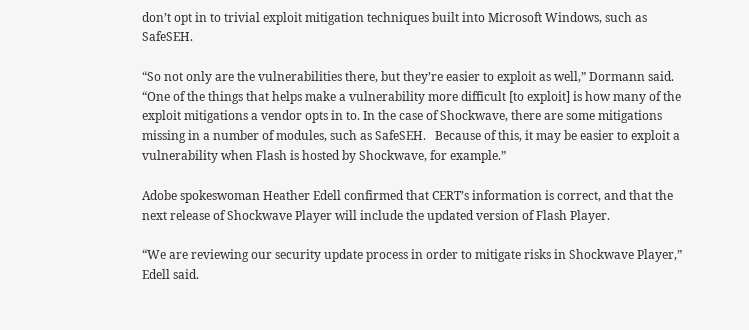don’t opt in to trivial exploit mitigation techniques built into Microsoft Windows, such as SafeSEH.

“So not only are the vulnerabilities there, but they’re easier to exploit as well,” Dormann said. “One of the things that helps make a vulnerability more difficult [to exploit] is how many of the exploit mitigations a vendor opts in to. In the case of Shockwave, there are some mitigations missing in a number of modules, such as SafeSEH.   Because of this, it may be easier to exploit a vulnerability when Flash is hosted by Shockwave, for example.”

Adobe spokeswoman Heather Edell confirmed that CERT’s information is correct, and that the next release of Shockwave Player will include the updated version of Flash Player.

“We are reviewing our security update process in order to mitigate risks in Shockwave Player,” Edell said.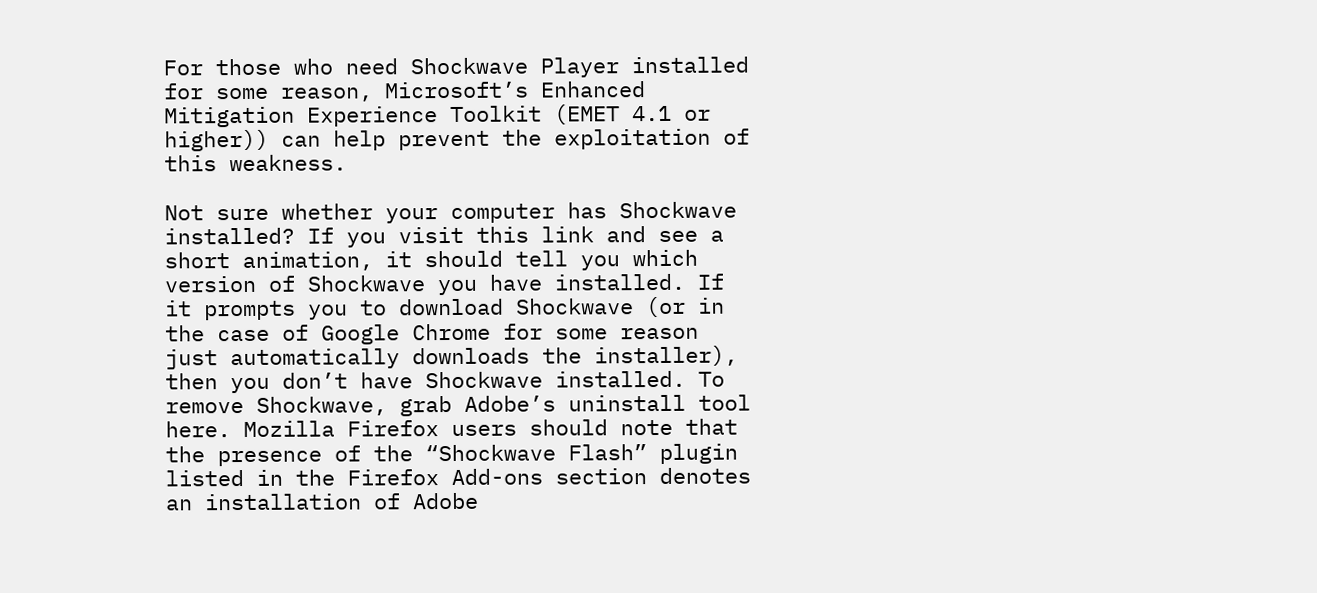For those who need Shockwave Player installed for some reason, Microsoft’s Enhanced Mitigation Experience Toolkit (EMET 4.1 or higher)) can help prevent the exploitation of this weakness.

Not sure whether your computer has Shockwave installed? If you visit this link and see a short animation, it should tell you which version of Shockwave you have installed. If it prompts you to download Shockwave (or in the case of Google Chrome for some reason just automatically downloads the installer), then you don’t have Shockwave installed. To remove Shockwave, grab Adobe’s uninstall tool here. Mozilla Firefox users should note that the presence of the “Shockwave Flash” plugin listed in the Firefox Add-ons section denotes an installation of Adobe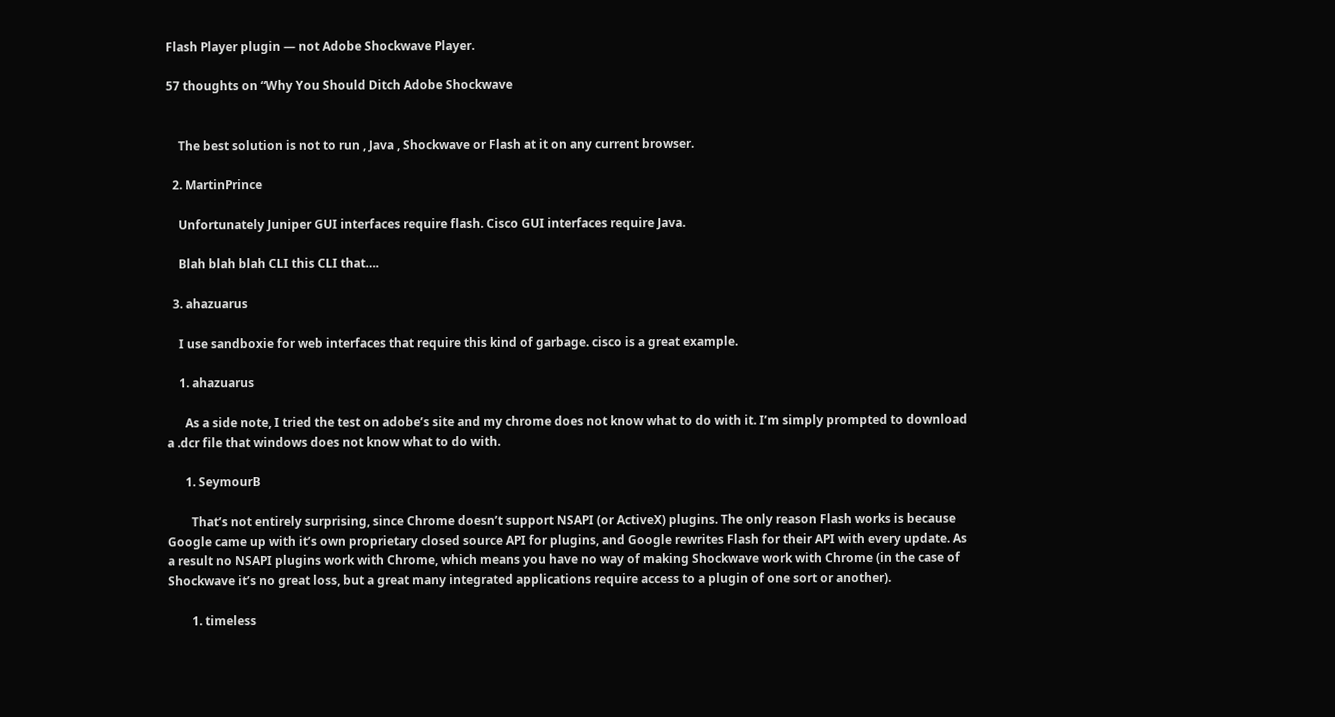Flash Player plugin — not Adobe Shockwave Player.

57 thoughts on “Why You Should Ditch Adobe Shockwave


    The best solution is not to run , Java , Shockwave or Flash at it on any current browser.

  2. MartinPrince

    Unfortunately Juniper GUI interfaces require flash. Cisco GUI interfaces require Java.

    Blah blah blah CLI this CLI that….

  3. ahazuarus

    I use sandboxie for web interfaces that require this kind of garbage. cisco is a great example.

    1. ahazuarus

      As a side note, I tried the test on adobe’s site and my chrome does not know what to do with it. I’m simply prompted to download a .dcr file that windows does not know what to do with.

      1. SeymourB

        That’s not entirely surprising, since Chrome doesn’t support NSAPI (or ActiveX) plugins. The only reason Flash works is because Google came up with it’s own proprietary closed source API for plugins, and Google rewrites Flash for their API with every update. As a result no NSAPI plugins work with Chrome, which means you have no way of making Shockwave work with Chrome (in the case of Shockwave it’s no great loss, but a great many integrated applications require access to a plugin of one sort or another).

        1. timeless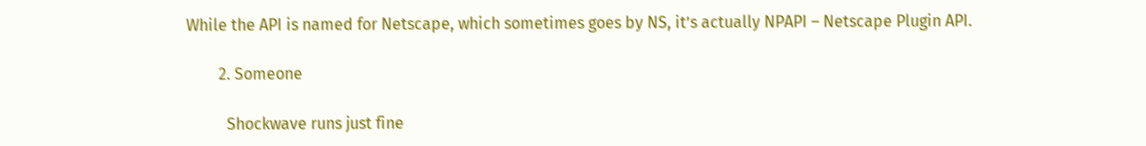While the API is named for Netscape, which sometimes goes by NS, it’s actually NPAPI – Netscape Plugin API.

        2. Someone

          Shockwave runs just fine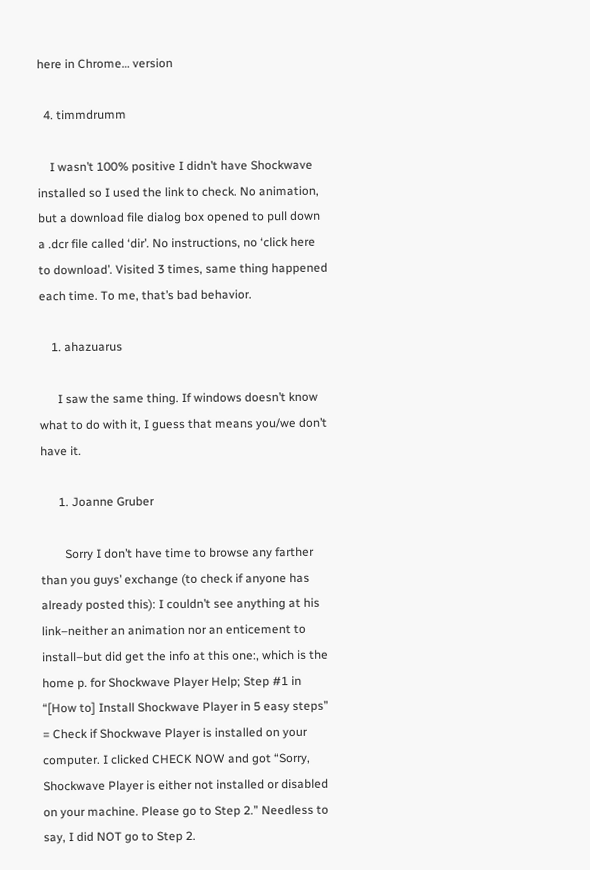here in Chrome… version

  4. timmdrumm

    I wasn’t 100% positive I didn’t have Shockwave installed so I used the link to check. No animation, but a download file dialog box opened to pull down a .dcr file called ‘dir’. No instructions, no ‘click here to download’. Visited 3 times, same thing happened each time. To me, that’s bad behavior.

    1. ahazuarus

      I saw the same thing. If windows doesn’t know what to do with it, I guess that means you/we don’t have it.

      1. Joanne Gruber

        Sorry I don’t have time to browse any farther than you guys’ exchange (to check if anyone has already posted this): I couldn’t see anything at his link–neither an animation nor an enticement to install–but did get the info at this one:, which is the home p. for Shockwave Player Help; Step #1 in “[How to] Install Shockwave Player in 5 easy steps” = Check if Shockwave Player is installed on your computer. I clicked CHECK NOW and got “Sorry, Shockwave Player is either not installed or disabled on your machine. Please go to Step 2.” Needless to say, I did NOT go to Step 2.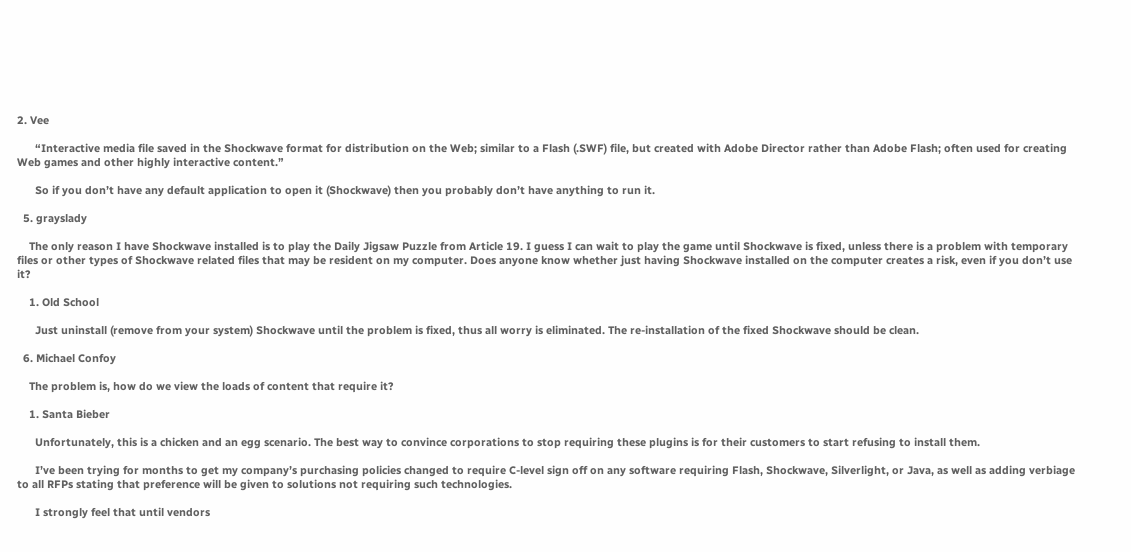2. Vee

      “Interactive media file saved in the Shockwave format for distribution on the Web; similar to a Flash (.SWF) file, but created with Adobe Director rather than Adobe Flash; often used for creating Web games and other highly interactive content.”

      So if you don’t have any default application to open it (Shockwave) then you probably don’t have anything to run it.

  5. grayslady

    The only reason I have Shockwave installed is to play the Daily Jigsaw Puzzle from Article 19. I guess I can wait to play the game until Shockwave is fixed, unless there is a problem with temporary files or other types of Shockwave related files that may be resident on my computer. Does anyone know whether just having Shockwave installed on the computer creates a risk, even if you don’t use it?

    1. Old School

      Just uninstall (remove from your system) Shockwave until the problem is fixed, thus all worry is eliminated. The re-installation of the fixed Shockwave should be clean.

  6. Michael Confoy

    The problem is, how do we view the loads of content that require it?

    1. Santa Bieber

      Unfortunately, this is a chicken and an egg scenario. The best way to convince corporations to stop requiring these plugins is for their customers to start refusing to install them.

      I’ve been trying for months to get my company’s purchasing policies changed to require C-level sign off on any software requiring Flash, Shockwave, Silverlight, or Java, as well as adding verbiage to all RFPs stating that preference will be given to solutions not requiring such technologies.

      I strongly feel that until vendors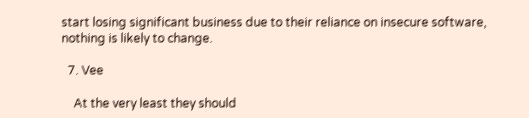start losing significant business due to their reliance on insecure software, nothing is likely to change.

  7. Vee

    At the very least they should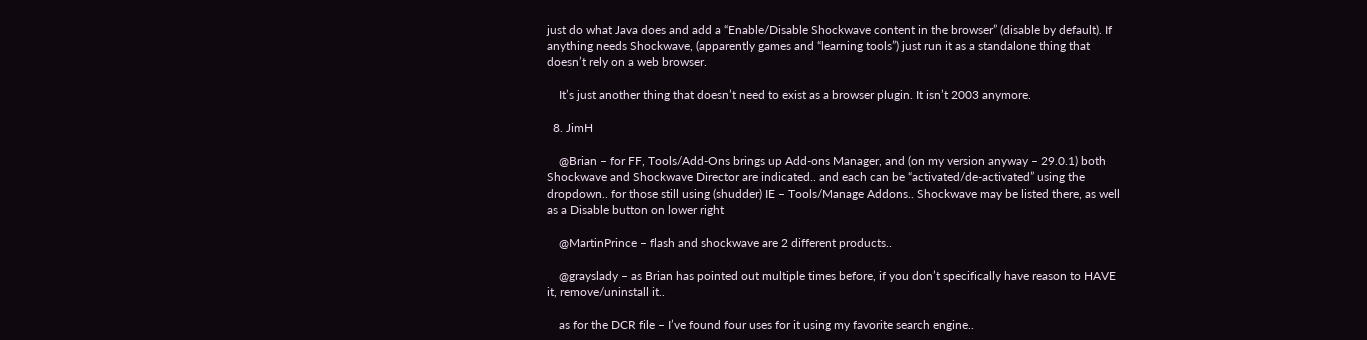just do what Java does and add a “Enable/Disable Shockwave content in the browser” (disable by default). If anything needs Shockwave, (apparently games and “learning tools”) just run it as a standalone thing that doesn’t rely on a web browser.

    It’s just another thing that doesn’t need to exist as a browser plugin. It isn’t 2003 anymore.

  8. JimH

    @Brian – for FF, Tools/Add-Ons brings up Add-ons Manager, and (on my version anyway – 29.0.1) both Shockwave and Shockwave Director are indicated.. and each can be “activated/de-activated” using the dropdown.. for those still using (shudder) IE – Tools/Manage Addons.. Shockwave may be listed there, as well as a Disable button on lower right

    @MartinPrince – flash and shockwave are 2 different products..

    @grayslady – as Brian has pointed out multiple times before, if you don’t specifically have reason to HAVE it, remove/uninstall it..

    as for the DCR file – I’ve found four uses for it using my favorite search engine..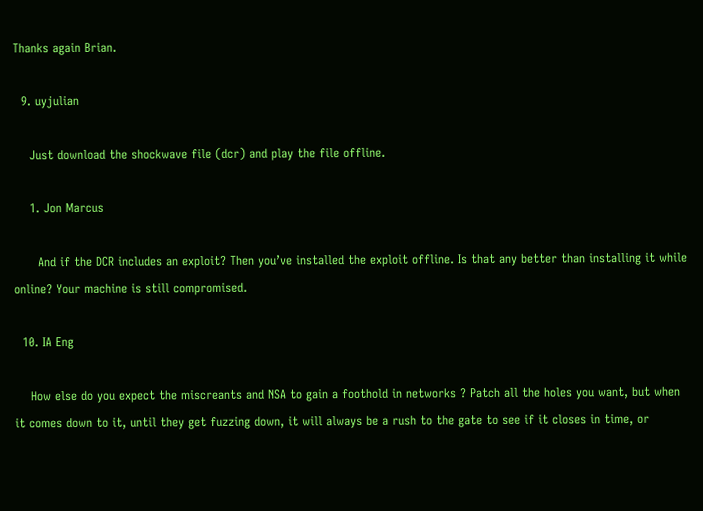Thanks again Brian.

  9. uyjulian

    Just download the shockwave file (dcr) and play the file offline.

    1. Jon Marcus

      And if the DCR includes an exploit? Then you’ve installed the exploit offline. Is that any better than installing it while online? Your machine is still compromised.

  10. IA Eng

    How else do you expect the miscreants and NSA to gain a foothold in networks ? Patch all the holes you want, but when it comes down to it, until they get fuzzing down, it will always be a rush to the gate to see if it closes in time, or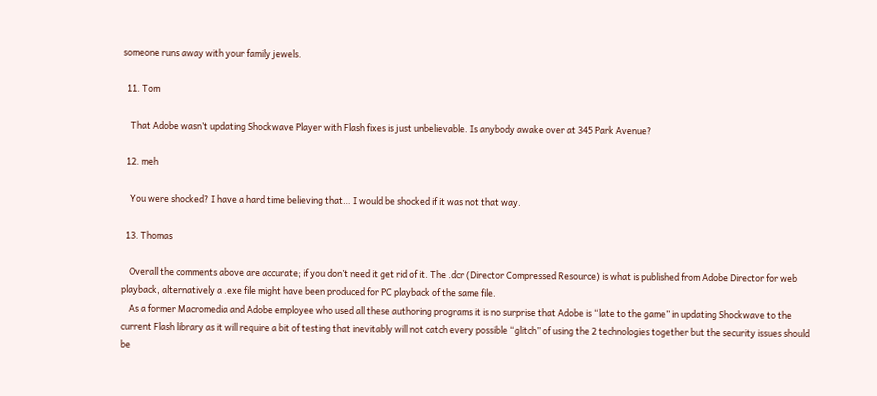someone runs away with your family jewels.

  11. Tom

    That Adobe wasn’t updating Shockwave Player with Flash fixes is just unbelievable. Is anybody awake over at 345 Park Avenue?

  12. meh

    You were shocked? I have a hard time believing that… I would be shocked if it was not that way.

  13. Thomas

    Overall the comments above are accurate; if you don’t need it get rid of it. The .dcr (Director Compressed Resource) is what is published from Adobe Director for web playback, alternatively a .exe file might have been produced for PC playback of the same file.
    As a former Macromedia and Adobe employee who used all these authoring programs it is no surprise that Adobe is “late to the game” in updating Shockwave to the current Flash library as it will require a bit of testing that inevitably will not catch every possible “glitch” of using the 2 technologies together but the security issues should be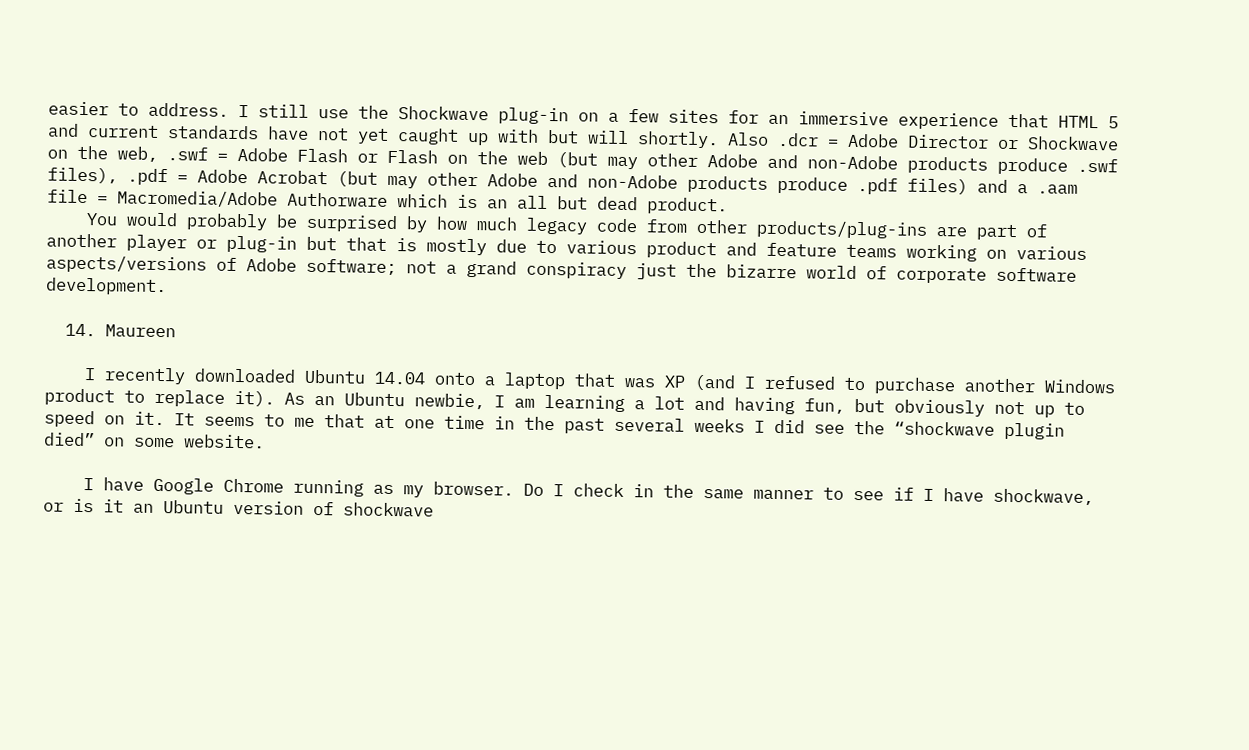easier to address. I still use the Shockwave plug-in on a few sites for an immersive experience that HTML 5 and current standards have not yet caught up with but will shortly. Also .dcr = Adobe Director or Shockwave on the web, .swf = Adobe Flash or Flash on the web (but may other Adobe and non-Adobe products produce .swf files), .pdf = Adobe Acrobat (but may other Adobe and non-Adobe products produce .pdf files) and a .aam file = Macromedia/Adobe Authorware which is an all but dead product.
    You would probably be surprised by how much legacy code from other products/plug-ins are part of another player or plug-in but that is mostly due to various product and feature teams working on various aspects/versions of Adobe software; not a grand conspiracy just the bizarre world of corporate software development.

  14. Maureen

    I recently downloaded Ubuntu 14.04 onto a laptop that was XP (and I refused to purchase another Windows product to replace it). As an Ubuntu newbie, I am learning a lot and having fun, but obviously not up to speed on it. It seems to me that at one time in the past several weeks I did see the “shockwave plugin died” on some website.

    I have Google Chrome running as my browser. Do I check in the same manner to see if I have shockwave, or is it an Ubuntu version of shockwave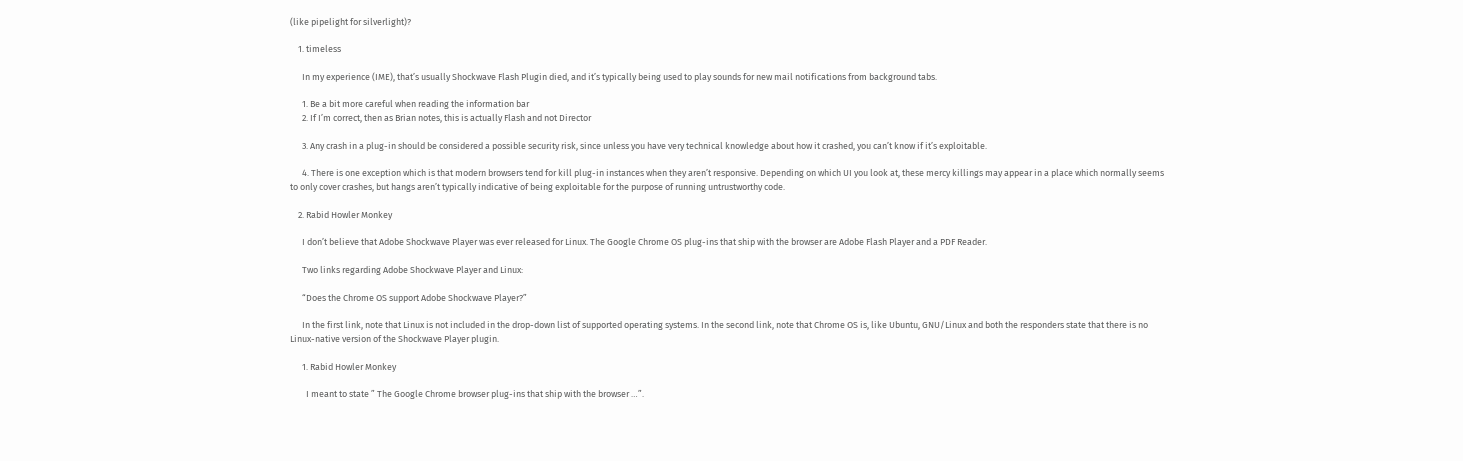(like pipelight for silverlight)?

    1. timeless

      In my experience (IME), that’s usually Shockwave Flash Plugin died, and it’s typically being used to play sounds for new mail notifications from background tabs.

      1. Be a bit more careful when reading the information bar
      2. If I’m correct, then as Brian notes, this is actually Flash and not Director

      3. Any crash in a plug-in should be considered a possible security risk, since unless you have very technical knowledge about how it crashed, you can’t know if it’s exploitable.

      4. There is one exception which is that modern browsers tend for kill plug-in instances when they aren’t responsive. Depending on which UI you look at, these mercy killings may appear in a place which normally seems to only cover crashes, but hangs aren’t typically indicative of being exploitable for the purpose of running untrustworthy code.

    2. Rabid Howler Monkey

      I don’t believe that Adobe Shockwave Player was ever released for Linux. The Google Chrome OS plug-ins that ship with the browser are Adobe Flash Player and a PDF Reader.

      Two links regarding Adobe Shockwave Player and Linux:

      “Does the Chrome OS support Adobe Shockwave Player?”

      In the first link, note that Linux is not included in the drop-down list of supported operating systems. In the second link, note that Chrome OS is, like Ubuntu, GNU/Linux and both the responders state that there is no Linux-native version of the Shockwave Player plugin.

      1. Rabid Howler Monkey

        I meant to state ” The Google Chrome browser plug-ins that ship with the browser …”.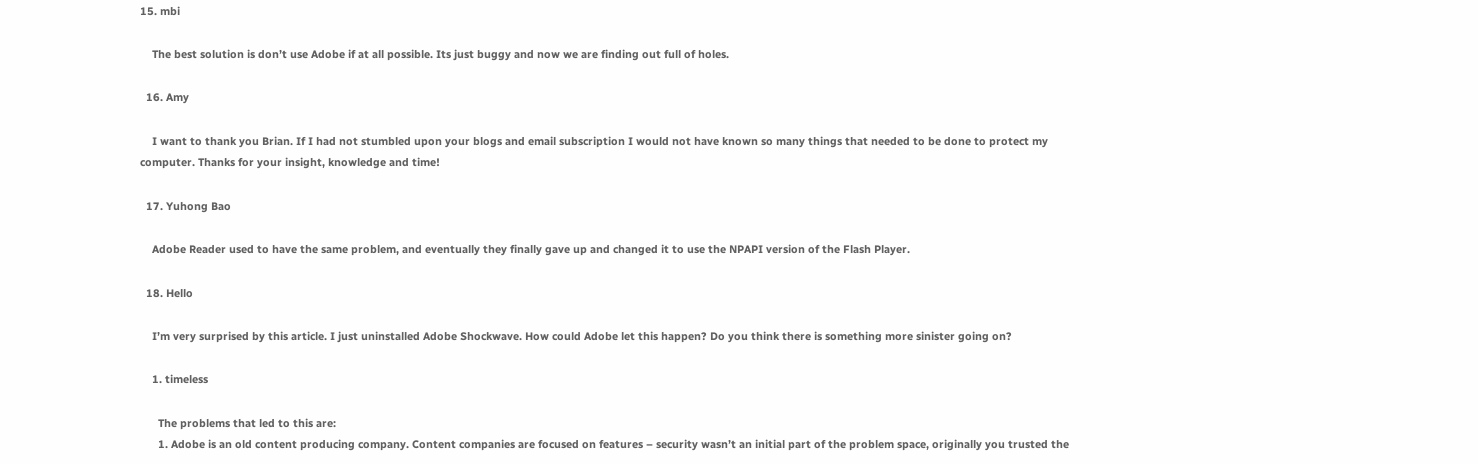15. mbi

    The best solution is don’t use Adobe if at all possible. Its just buggy and now we are finding out full of holes.

  16. Amy

    I want to thank you Brian. If I had not stumbled upon your blogs and email subscription I would not have known so many things that needed to be done to protect my computer. Thanks for your insight, knowledge and time!

  17. Yuhong Bao

    Adobe Reader used to have the same problem, and eventually they finally gave up and changed it to use the NPAPI version of the Flash Player.

  18. Hello

    I’m very surprised by this article. I just uninstalled Adobe Shockwave. How could Adobe let this happen? Do you think there is something more sinister going on?

    1. timeless

      The problems that led to this are:
      1. Adobe is an old content producing company. Content companies are focused on features – security wasn’t an initial part of the problem space, originally you trusted the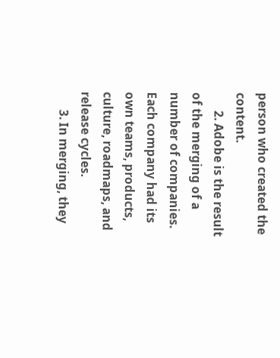person who created the content.
      2. Adobe is the result of the merging of a number of companies. Each company had its own teams, products, culture, roadmaps, and release cycles.
      3. In merging, they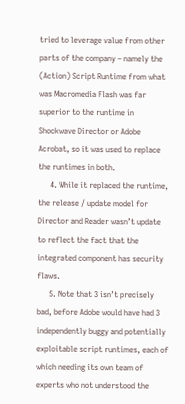tried to leverage value from other parts of the company – namely the (Action) Script Runtime from what was Macromedia Flash was far superior to the runtime in Shockwave Director or Adobe Acrobat, so it was used to replace the runtimes in both.
      4. While it replaced the runtime, the release / update model for Director and Reader wasn’t update to reflect the fact that the integrated component has security flaws.
      5. Note that 3 isn’t precisely bad, before Adobe would have had 3 independently buggy and potentially exploitable script runtimes, each of which needing its own team of experts who not understood the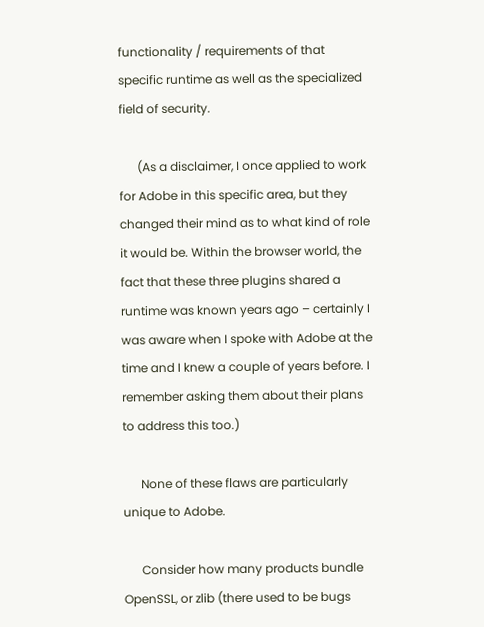functionality / requirements of that specific runtime as well as the specialized field of security.

      (As a disclaimer, I once applied to work for Adobe in this specific area, but they changed their mind as to what kind of role it would be. Within the browser world, the fact that these three plugins shared a runtime was known years ago – certainly I was aware when I spoke with Adobe at the time and I knew a couple of years before. I remember asking them about their plans to address this too.)

      None of these flaws are particularly unique to Adobe.

      Consider how many products bundle OpenSSL, or zlib (there used to be bugs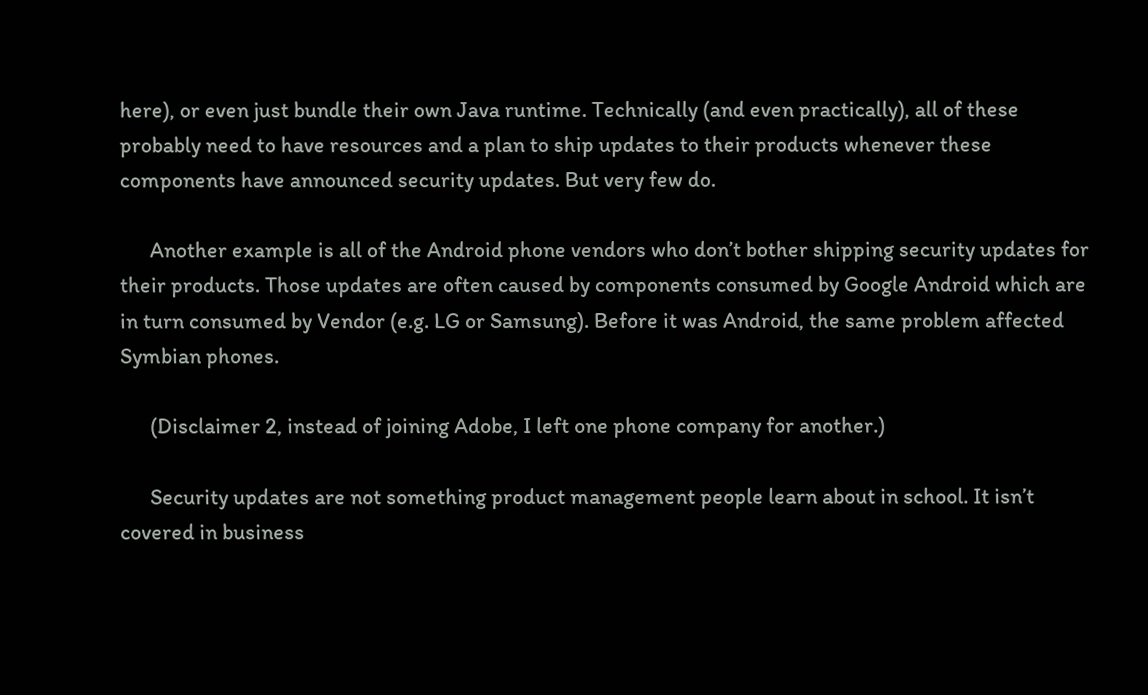here), or even just bundle their own Java runtime. Technically (and even practically), all of these probably need to have resources and a plan to ship updates to their products whenever these components have announced security updates. But very few do.

      Another example is all of the Android phone vendors who don’t bother shipping security updates for their products. Those updates are often caused by components consumed by Google Android which are in turn consumed by Vendor (e.g. LG or Samsung). Before it was Android, the same problem affected Symbian phones.

      (Disclaimer 2, instead of joining Adobe, I left one phone company for another.)

      Security updates are not something product management people learn about in school. It isn’t covered in business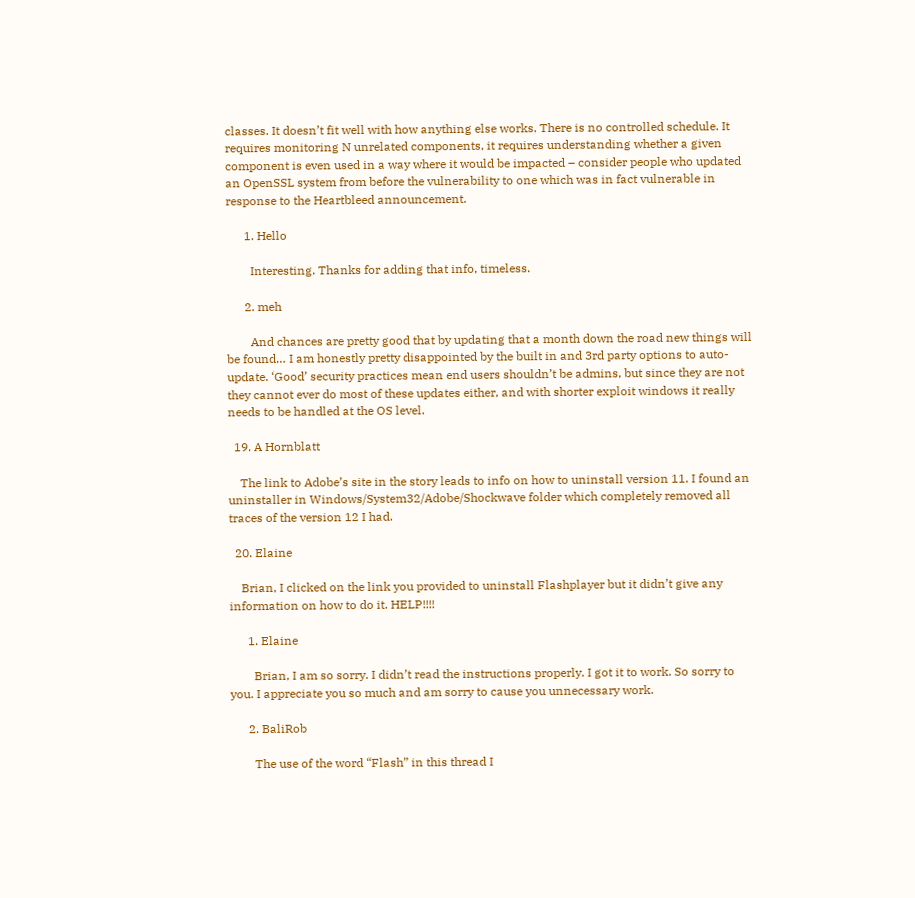classes. It doesn’t fit well with how anything else works. There is no controlled schedule. It requires monitoring N unrelated components, it requires understanding whether a given component is even used in a way where it would be impacted – consider people who updated an OpenSSL system from before the vulnerability to one which was in fact vulnerable in response to the Heartbleed announcement.

      1. Hello

        Interesting. Thanks for adding that info, timeless.

      2. meh

        And chances are pretty good that by updating that a month down the road new things will be found… I am honestly pretty disappointed by the built in and 3rd party options to auto-update. ‘Good’ security practices mean end users shouldn’t be admins, but since they are not they cannot ever do most of these updates either, and with shorter exploit windows it really needs to be handled at the OS level.

  19. A Hornblatt

    The link to Adobe’s site in the story leads to info on how to uninstall version 11. I found an uninstaller in Windows/System32/Adobe/Shockwave folder which completely removed all traces of the version 12 I had.

  20. Elaine

    Brian, I clicked on the link you provided to uninstall Flashplayer but it didn’t give any information on how to do it. HELP!!!!

      1. Elaine

        Brian, I am so sorry. I didn’t read the instructions properly. I got it to work. So sorry to you. I appreciate you so much and am sorry to cause you unnecessary work.

      2. BaliRob

        The use of the word “Flash” in this thread I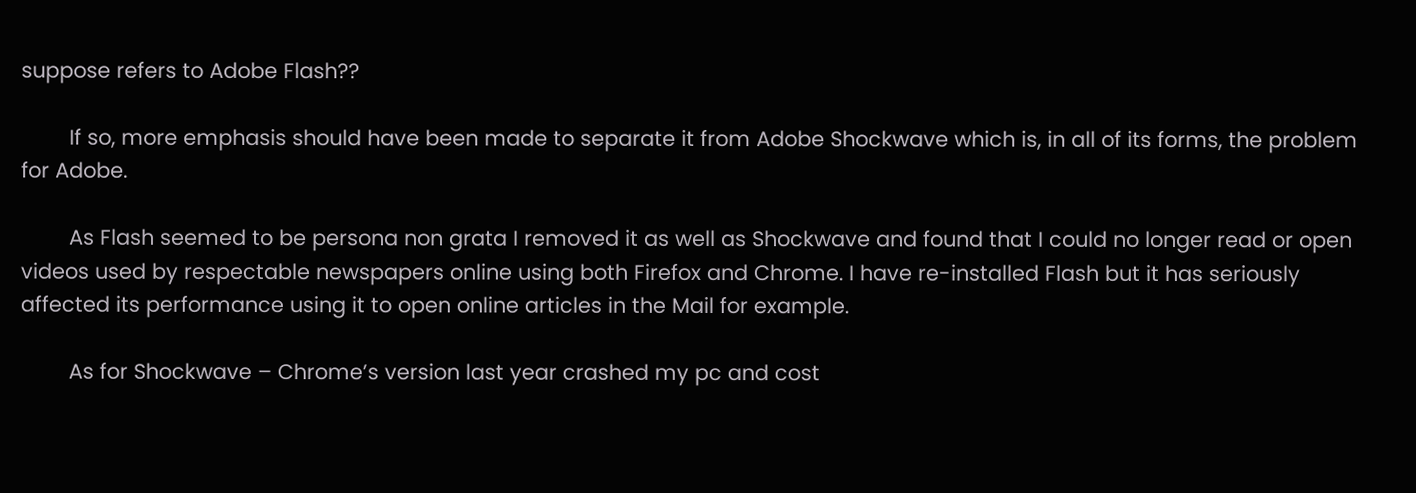suppose refers to Adobe Flash??

        If so, more emphasis should have been made to separate it from Adobe Shockwave which is, in all of its forms, the problem for Adobe.

        As Flash seemed to be persona non grata I removed it as well as Shockwave and found that I could no longer read or open videos used by respectable newspapers online using both Firefox and Chrome. I have re-installed Flash but it has seriously affected its performance using it to open online articles in the Mail for example.

        As for Shockwave – Chrome’s version last year crashed my pc and cost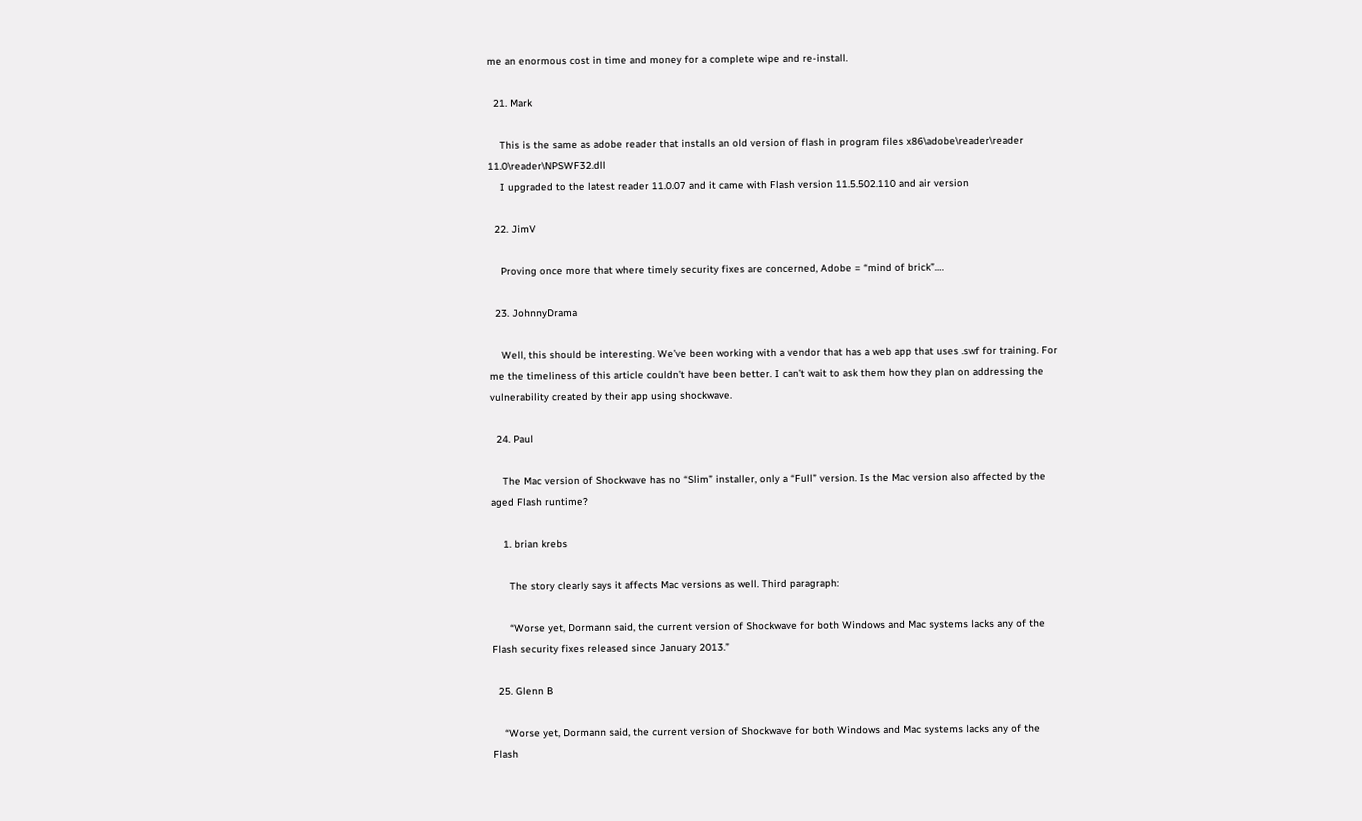me an enormous cost in time and money for a complete wipe and re-install.

  21. Mark

    This is the same as adobe reader that installs an old version of flash in program files x86\adobe\reader\reader 11.0\reader\NPSWF32.dll
    I upgraded to the latest reader 11.0.07 and it came with Flash version 11.5.502.110 and air version

  22. JimV

    Proving once more that where timely security fixes are concerned, Adobe = “mind of brick”….

  23. JohnnyDrama

    Well, this should be interesting. We’ve been working with a vendor that has a web app that uses .swf for training. For me the timeliness of this article couldn’t have been better. I can’t wait to ask them how they plan on addressing the vulnerability created by their app using shockwave.

  24. Paul

    The Mac version of Shockwave has no “Slim” installer, only a “Full” version. Is the Mac version also affected by the aged Flash runtime?

    1. brian krebs

      The story clearly says it affects Mac versions as well. Third paragraph:

      “Worse yet, Dormann said, the current version of Shockwave for both Windows and Mac systems lacks any of the Flash security fixes released since January 2013.”

  25. Glenn B

    “Worse yet, Dormann said, the current version of Shockwave for both Windows and Mac systems lacks any of the Flash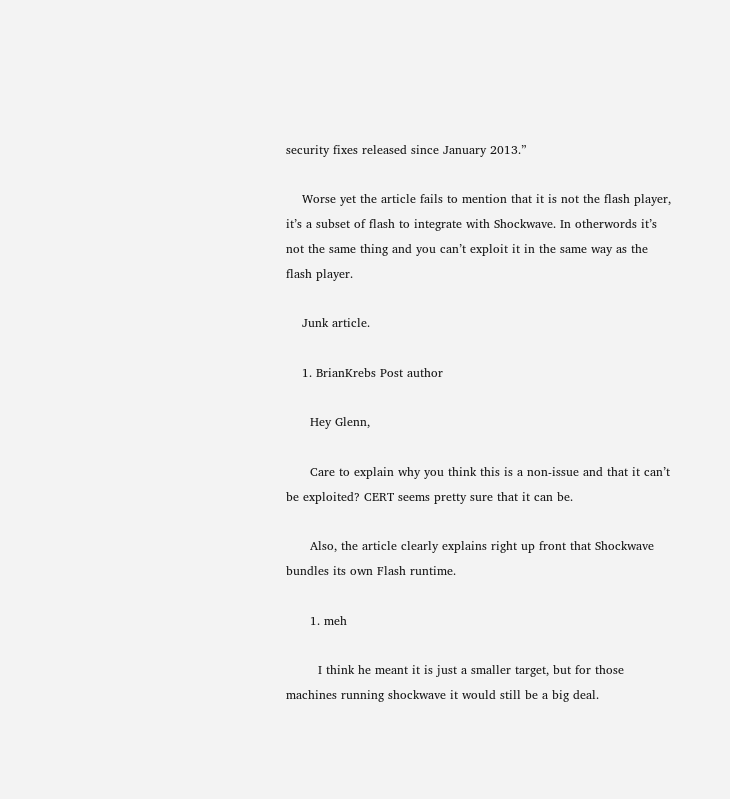security fixes released since January 2013.”

    Worse yet the article fails to mention that it is not the flash player, it’s a subset of flash to integrate with Shockwave. In otherwords it’s not the same thing and you can’t exploit it in the same way as the flash player.

    Junk article.

    1. BrianKrebs Post author

      Hey Glenn,

      Care to explain why you think this is a non-issue and that it can’t be exploited? CERT seems pretty sure that it can be.

      Also, the article clearly explains right up front that Shockwave bundles its own Flash runtime.

      1. meh

        I think he meant it is just a smaller target, but for those machines running shockwave it would still be a big deal.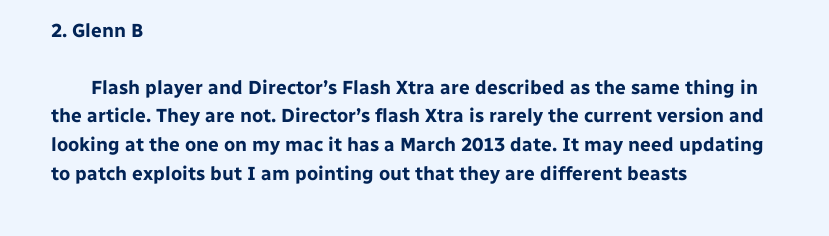2. Glenn B

        Flash player and Director’s Flash Xtra are described as the same thing in the article. They are not. Director’s flash Xtra is rarely the current version and looking at the one on my mac it has a March 2013 date. It may need updating to patch exploits but I am pointing out that they are different beasts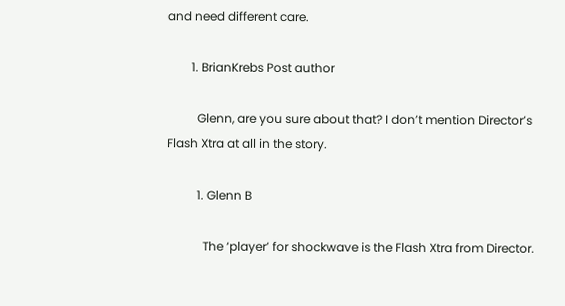and need different care.

        1. BrianKrebs Post author

          Glenn, are you sure about that? I don’t mention Director’s Flash Xtra at all in the story.

          1. Glenn B

            The ‘player’ for shockwave is the Flash Xtra from Director.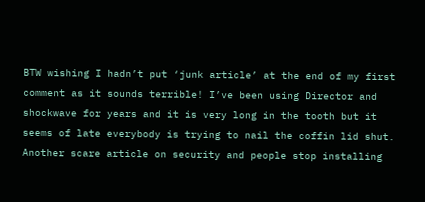BTW wishing I hadn’t put ‘junk article’ at the end of my first comment as it sounds terrible! I’ve been using Director and shockwave for years and it is very long in the tooth but it seems of late everybody is trying to nail the coffin lid shut. Another scare article on security and people stop installing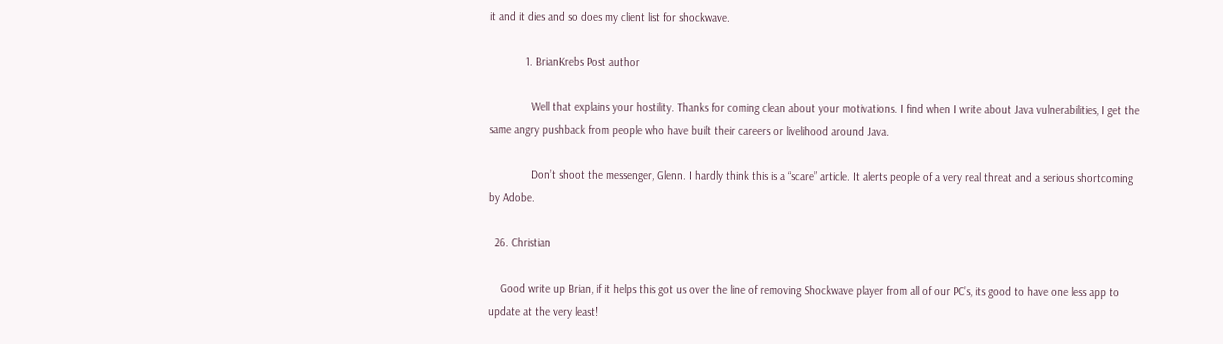it and it dies and so does my client list for shockwave.

            1. BrianKrebs Post author

              Well that explains your hostility. Thanks for coming clean about your motivations. I find when I write about Java vulnerabilities, I get the same angry pushback from people who have built their careers or livelihood around Java.

              Don’t shoot the messenger, Glenn. I hardly think this is a “scare” article. It alerts people of a very real threat and a serious shortcoming by Adobe.

  26. Christian

    Good write up Brian, if it helps this got us over the line of removing Shockwave player from all of our PC’s, its good to have one less app to update at the very least!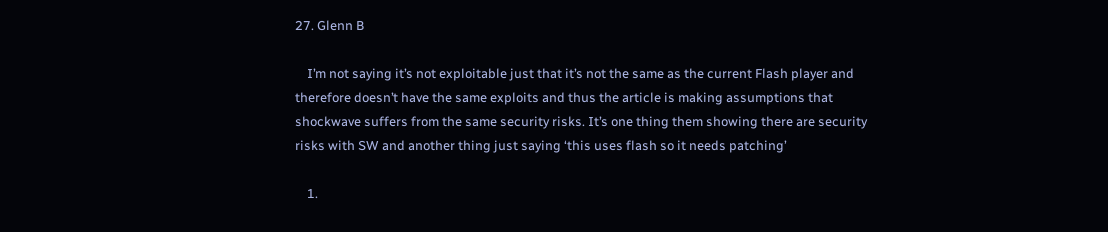27. Glenn B

    I’m not saying it’s not exploitable just that it’s not the same as the current Flash player and therefore doesn’t have the same exploits and thus the article is making assumptions that shockwave suffers from the same security risks. It’s one thing them showing there are security risks with SW and another thing just saying ‘this uses flash so it needs patching’

    1.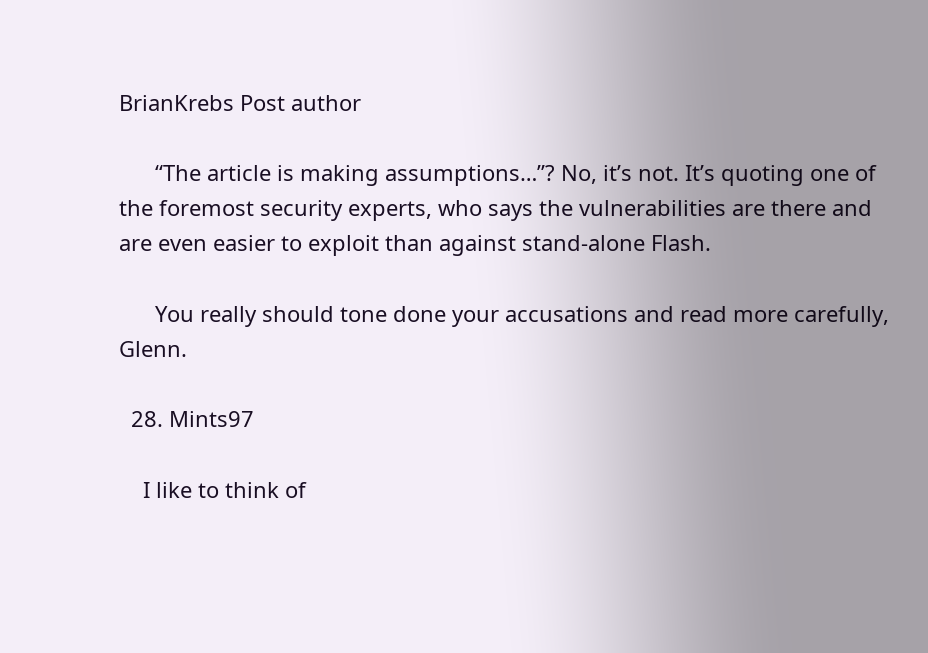BrianKrebs Post author

      “The article is making assumptions…”? No, it’s not. It’s quoting one of the foremost security experts, who says the vulnerabilities are there and are even easier to exploit than against stand-alone Flash.

      You really should tone done your accusations and read more carefully, Glenn.

  28. Mints97

    I like to think of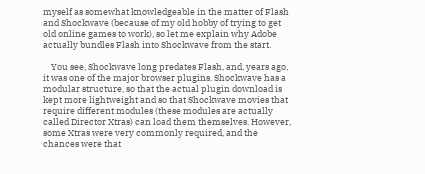myself as somewhat knowledgeable in the matter of Flash and Shockwave (because of my old hobby of trying to get old online games to work), so let me explain why Adobe actually bundles Flash into Shockwave from the start.

    You see, Shockwave long predates Flash, and, years ago, it was one of the major browser plugins. Shockwave has a modular structure, so that the actual plugin download is kept more lightweight and so that Shockwave movies that require different modules (these modules are actually called Director Xtras) can load them themselves. However, some Xtras were very commonly required, and the chances were that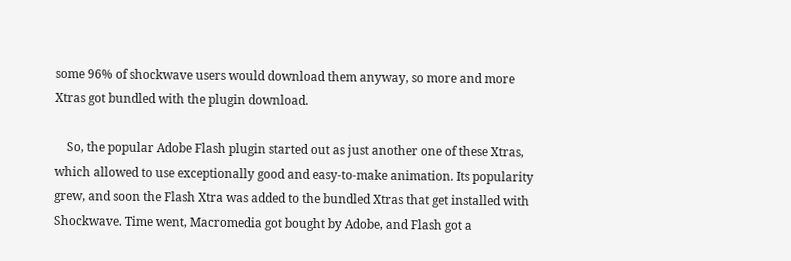some 96% of shockwave users would download them anyway, so more and more Xtras got bundled with the plugin download.

    So, the popular Adobe Flash plugin started out as just another one of these Xtras, which allowed to use exceptionally good and easy-to-make animation. Its popularity grew, and soon the Flash Xtra was added to the bundled Xtras that get installed with Shockwave. Time went, Macromedia got bought by Adobe, and Flash got a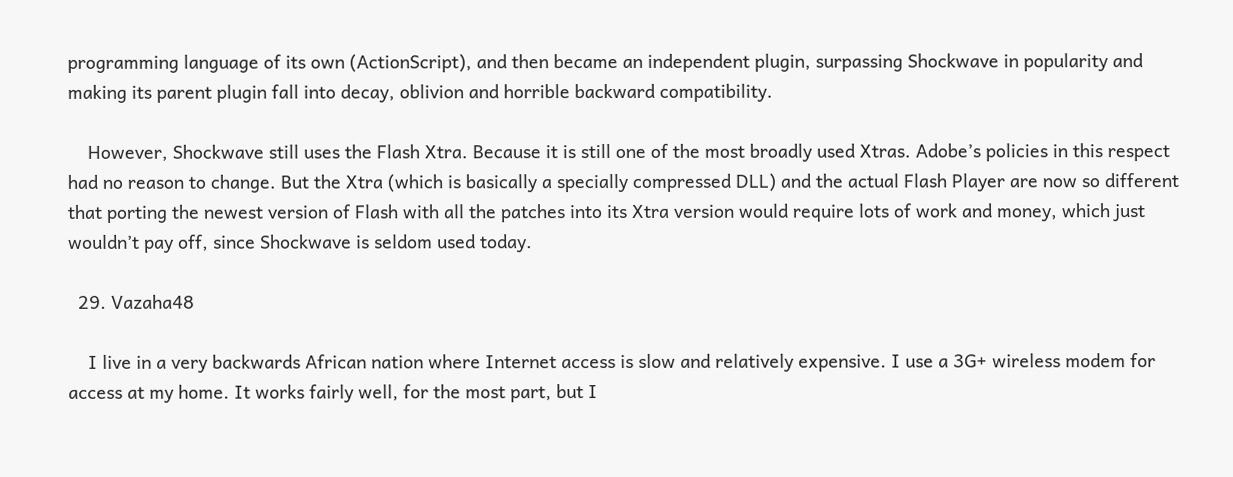programming language of its own (ActionScript), and then became an independent plugin, surpassing Shockwave in popularity and making its parent plugin fall into decay, oblivion and horrible backward compatibility.

    However, Shockwave still uses the Flash Xtra. Because it is still one of the most broadly used Xtras. Adobe’s policies in this respect had no reason to change. But the Xtra (which is basically a specially compressed DLL) and the actual Flash Player are now so different that porting the newest version of Flash with all the patches into its Xtra version would require lots of work and money, which just wouldn’t pay off, since Shockwave is seldom used today.

  29. Vazaha48

    I live in a very backwards African nation where Internet access is slow and relatively expensive. I use a 3G+ wireless modem for access at my home. It works fairly well, for the most part, but I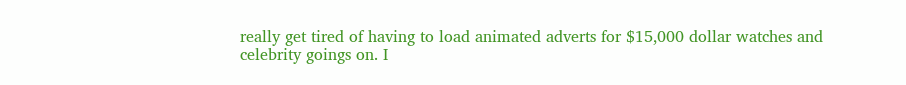really get tired of having to load animated adverts for $15,000 dollar watches and celebrity goings on. I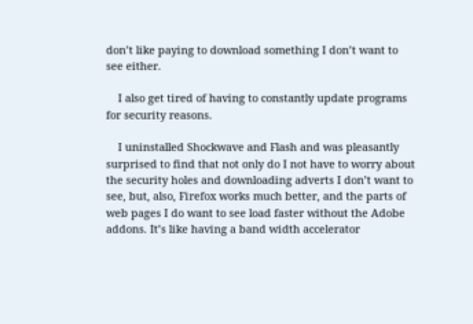don’t like paying to download something I don’t want to see either.

    I also get tired of having to constantly update programs for security reasons.

    I uninstalled Shockwave and Flash and was pleasantly surprised to find that not only do I not have to worry about the security holes and downloading adverts I don’t want to see, but, also, Firefox works much better, and the parts of web pages I do want to see load faster without the Adobe addons. It’s like having a band width accelerator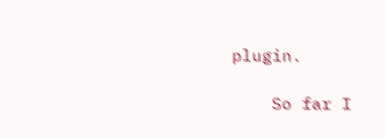plugin.

    So far I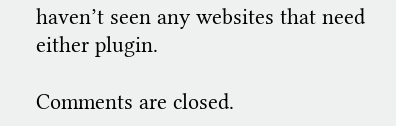haven’t seen any websites that need either plugin.

Comments are closed.